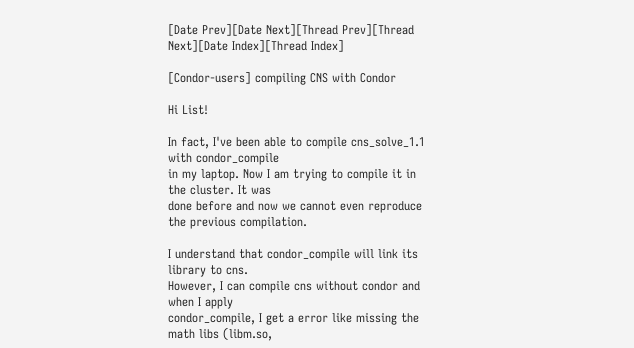[Date Prev][Date Next][Thread Prev][Thread Next][Date Index][Thread Index]

[Condor-users] compiling CNS with Condor

Hi List!

In fact, I've been able to compile cns_solve_1.1 with condor_compile
in my laptop. Now I am trying to compile it in the cluster. It was
done before and now we cannot even reproduce the previous compilation.

I understand that condor_compile will link its library to cns.
However, I can compile cns without condor and when I apply
condor_compile, I get a error like missing the math libs (libm.so,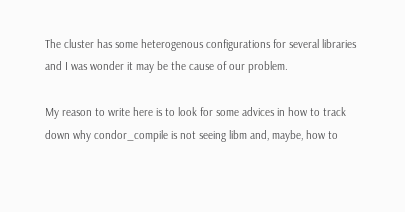The cluster has some heterogenous configurations for several libraries
and I was wonder it may be the cause of our problem.

My reason to write here is to look for some advices in how to track
down why condor_compile is not seeing libm and, maybe, how to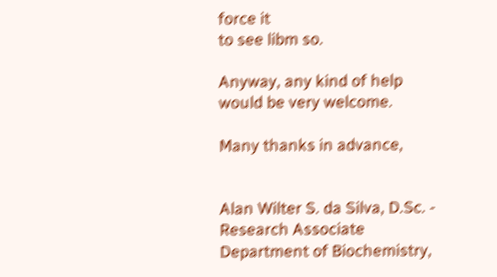force it
to see libm so.

Anyway, any kind of help would be very welcome.

Many thanks in advance,


Alan Wilter S. da Silva, D.Sc. - Research Associate
Department of Biochemistry,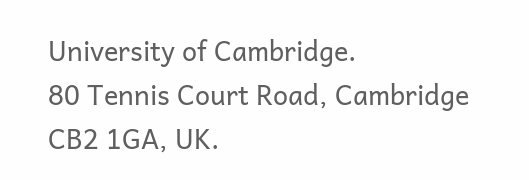University of Cambridge.
80 Tennis Court Road, Cambridge CB2 1GA, UK.